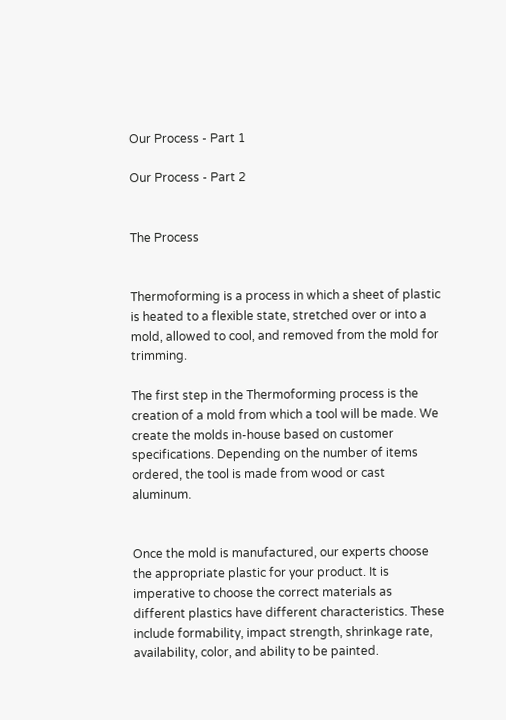Our Process - Part 1

Our Process - Part 2


The Process


Thermoforming is a process in which a sheet of plastic is heated to a flexible state, stretched over or into a mold, allowed to cool, and removed from the mold for trimming.

The first step in the Thermoforming process is the creation of a mold from which a tool will be made. We create the molds in-house based on customer specifications. Depending on the number of items ordered, the tool is made from wood or cast aluminum.


Once the mold is manufactured, our experts choose the appropriate plastic for your product. It is imperative to choose the correct materials as different plastics have different characteristics. These include formability, impact strength, shrinkage rate, availability, color, and ability to be painted.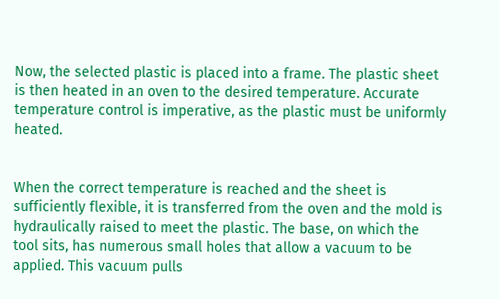Now, the selected plastic is placed into a frame. The plastic sheet is then heated in an oven to the desired temperature. Accurate temperature control is imperative, as the plastic must be uniformly heated.


When the correct temperature is reached and the sheet is sufficiently flexible, it is transferred from the oven and the mold is hydraulically raised to meet the plastic. The base, on which the tool sits, has numerous small holes that allow a vacuum to be applied. This vacuum pulls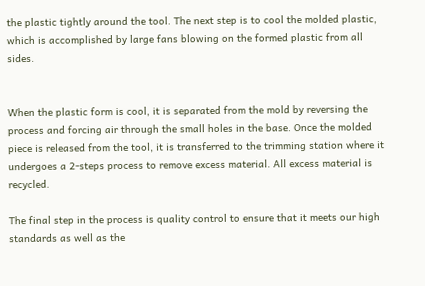the plastic tightly around the tool. The next step is to cool the molded plastic, which is accomplished by large fans blowing on the formed plastic from all sides.


When the plastic form is cool, it is separated from the mold by reversing the process and forcing air through the small holes in the base. Once the molded piece is released from the tool, it is transferred to the trimming station where it undergoes a 2-steps process to remove excess material. All excess material is recycled.

The final step in the process is quality control to ensure that it meets our high standards as well as the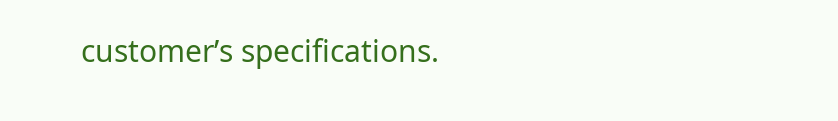customer’s specifications.